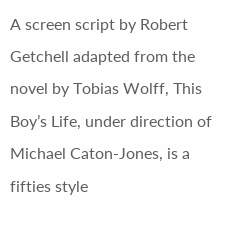A screen script by Robert Getchell adapted from the novel by Tobias Wolff, This Boy’s Life, under direction of Michael Caton-Jones, is a fifties style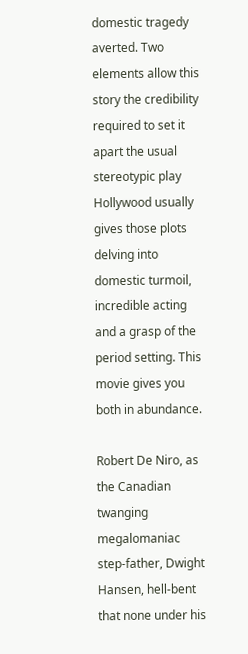domestic tragedy averted. Two elements allow this story the credibility required to set it apart the usual stereotypic play Hollywood usually gives those plots delving into domestic turmoil, incredible acting and a grasp of the period setting. This movie gives you both in abundance.

Robert De Niro, as the Canadian twanging megalomaniac step-father, Dwight Hansen, hell-bent that none under his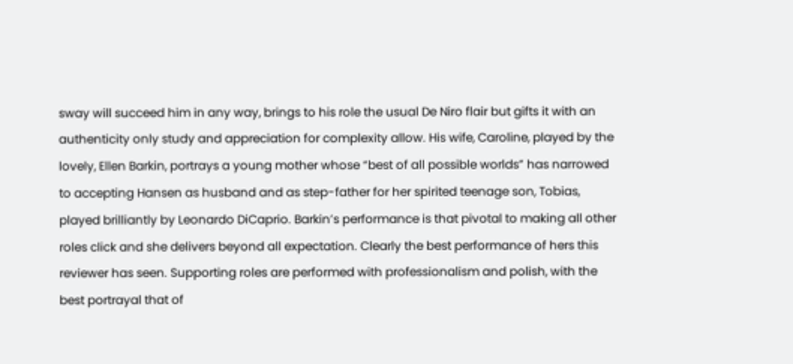sway will succeed him in any way, brings to his role the usual De Niro flair but gifts it with an authenticity only study and appreciation for complexity allow. His wife, Caroline, played by the lovely, Ellen Barkin, portrays a young mother whose “best of all possible worlds” has narrowed to accepting Hansen as husband and as step-father for her spirited teenage son, Tobias, played brilliantly by Leonardo DiCaprio. Barkin’s performance is that pivotal to making all other roles click and she delivers beyond all expectation. Clearly the best performance of hers this reviewer has seen. Supporting roles are performed with professionalism and polish, with the best portrayal that of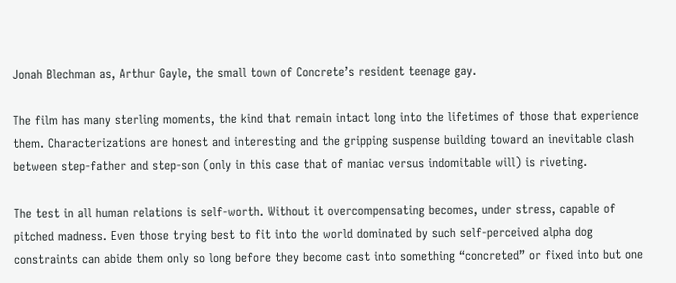Jonah Blechman as, Arthur Gayle, the small town of Concrete’s resident teenage gay.

The film has many sterling moments, the kind that remain intact long into the lifetimes of those that experience them. Characterizations are honest and interesting and the gripping suspense building toward an inevitable clash between step-father and step-son (only in this case that of maniac versus indomitable will) is riveting.

The test in all human relations is self-worth. Without it overcompensating becomes, under stress, capable of pitched madness. Even those trying best to fit into the world dominated by such self-perceived alpha dog constraints can abide them only so long before they become cast into something “concreted” or fixed into but one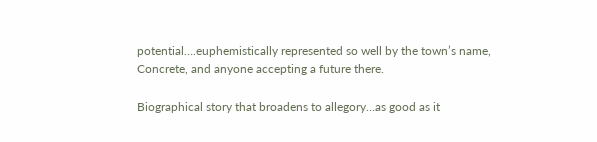potential….euphemistically represented so well by the town’s name, Concrete, and anyone accepting a future there.

Biographical story that broadens to allegory…as good as it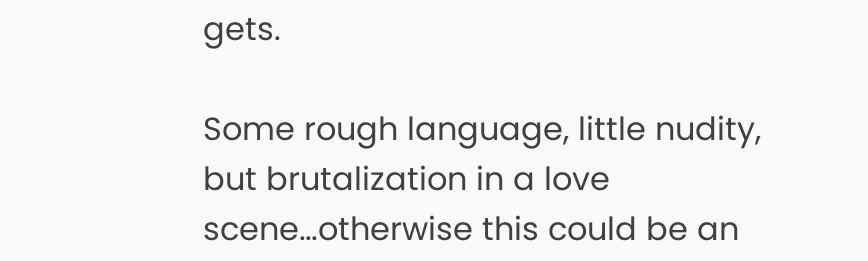gets.

Some rough language, little nudity, but brutalization in a love scene…otherwise this could be an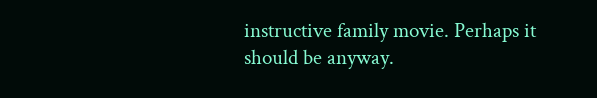instructive family movie. Perhaps it should be anyway.